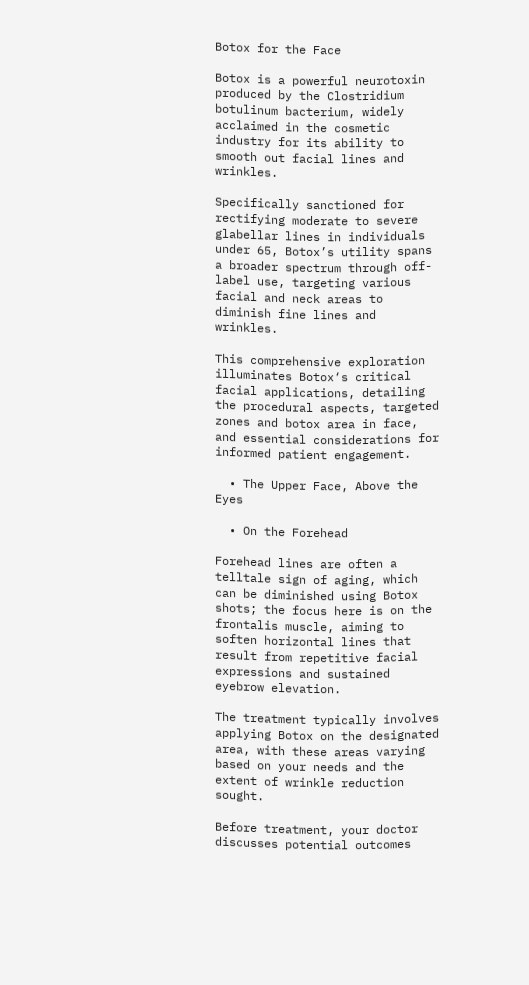Botox for the Face

Botox is a powerful neurotoxin produced by the Clostridium botulinum bacterium, widely acclaimed in the cosmetic industry for its ability to smooth out facial lines and wrinkles.

Specifically sanctioned for rectifying moderate to severe glabellar lines in individuals under 65, Botox’s utility spans a broader spectrum through off-label use, targeting various facial and neck areas to diminish fine lines and wrinkles.

This comprehensive exploration illuminates Botox‘s critical facial applications, detailing the procedural aspects, targeted zones and botox area in face, and essential considerations for informed patient engagement.

  • The Upper Face, Above the Eyes

  • On the Forehead

Forehead lines are often a telltale sign of aging, which can be diminished using Botox shots; the focus here is on the frontalis muscle, aiming to soften horizontal lines that result from repetitive facial expressions and sustained eyebrow elevation.

The treatment typically involves applying Botox on the designated area, with these areas varying based on your needs and the extent of wrinkle reduction sought.

Before treatment, your doctor discusses potential outcomes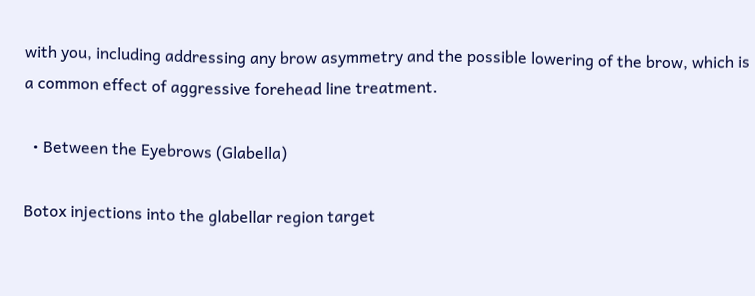with you, including addressing any brow asymmetry and the possible lowering of the brow, which is a common effect of aggressive forehead line treatment.

  • Between the Eyebrows (Glabella)

Botox injections into the glabellar region target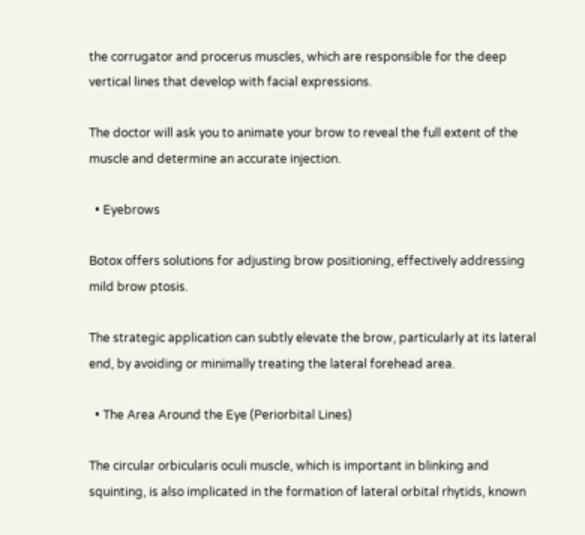the corrugator and procerus muscles, which are responsible for the deep vertical lines that develop with facial expressions.

The doctor will ask you to animate your brow to reveal the full extent of the muscle and determine an accurate injection.

  • Eyebrows

Botox offers solutions for adjusting brow positioning, effectively addressing mild brow ptosis.

The strategic application can subtly elevate the brow, particularly at its lateral end, by avoiding or minimally treating the lateral forehead area.

  • The Area Around the Eye (Periorbital Lines)

The circular orbicularis oculi muscle, which is important in blinking and squinting, is also implicated in the formation of lateral orbital rhytids, known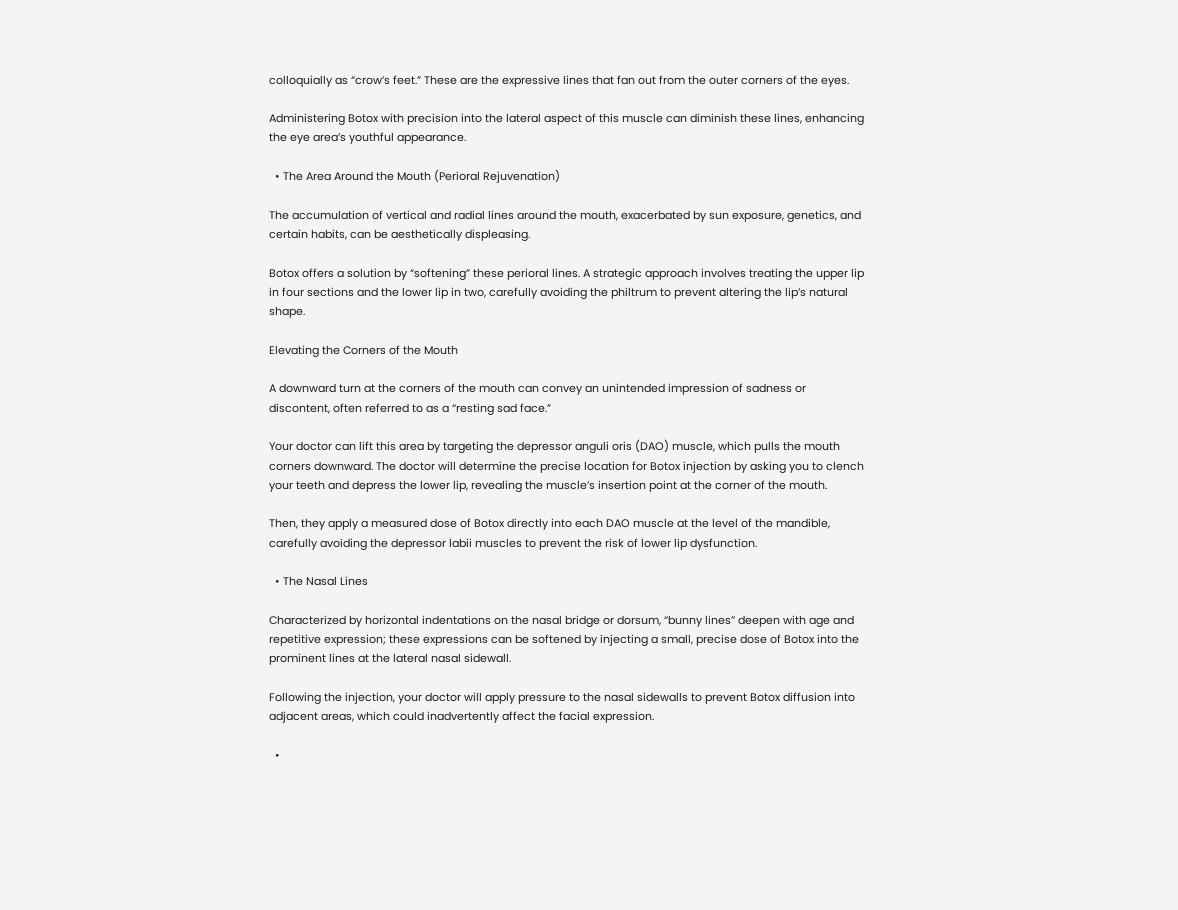colloquially as “crow’s feet.” These are the expressive lines that fan out from the outer corners of the eyes.

Administering Botox with precision into the lateral aspect of this muscle can diminish these lines, enhancing the eye area’s youthful appearance.

  • The Area Around the Mouth (Perioral Rejuvenation)

The accumulation of vertical and radial lines around the mouth, exacerbated by sun exposure, genetics, and certain habits, can be aesthetically displeasing.

Botox offers a solution by “softening” these perioral lines. A strategic approach involves treating the upper lip in four sections and the lower lip in two, carefully avoiding the philtrum to prevent altering the lip’s natural shape.

Elevating the Corners of the Mouth

A downward turn at the corners of the mouth can convey an unintended impression of sadness or discontent, often referred to as a “resting sad face.”

Your doctor can lift this area by targeting the depressor anguli oris (DAO) muscle, which pulls the mouth corners downward. The doctor will determine the precise location for Botox injection by asking you to clench your teeth and depress the lower lip, revealing the muscle’s insertion point at the corner of the mouth.

Then, they apply a measured dose of Botox directly into each DAO muscle at the level of the mandible, carefully avoiding the depressor labii muscles to prevent the risk of lower lip dysfunction.

  • The Nasal Lines

Characterized by horizontal indentations on the nasal bridge or dorsum, “bunny lines” deepen with age and repetitive expression; these expressions can be softened by injecting a small, precise dose of Botox into the prominent lines at the lateral nasal sidewall.

Following the injection, your doctor will apply pressure to the nasal sidewalls to prevent Botox diffusion into adjacent areas, which could inadvertently affect the facial expression.

  •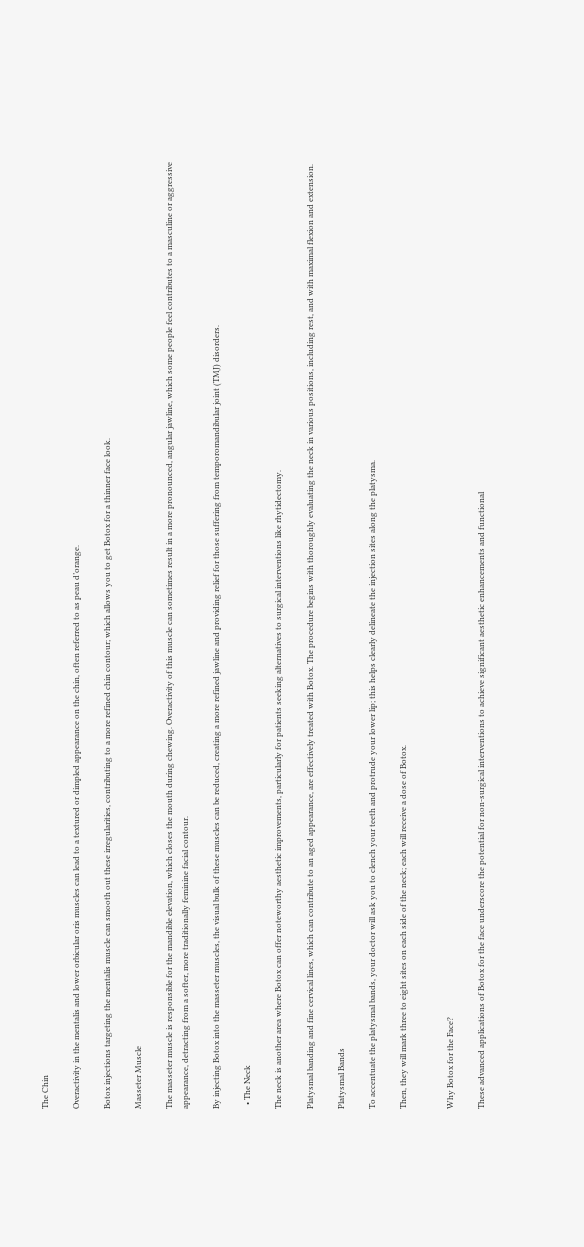The Chin

Overactivity in the mentalis and lower orbicular oris muscles can lead to a textured or dimpled appearance on the chin, often referred to as peau d’orange.

Botox injections targeting the mentalis muscle can smooth out these irregularities, contributing to a more refined chin contour; which allows you to get Botox for a thinner face look.

Masseter Muscle

The masseter muscle is responsible for the mandible elevation, which closes the mouth during chewing. Overactivity of this muscle can sometimes result in a more pronounced, angular jawline, which some people feel contributes to a masculine or aggressive appearance, detracting from a softer, more traditionally feminine facial contour.

By injecting Botox into the masseter muscles, the visual bulk of these muscles can be reduced, creating a more refined jawline and providing relief for those suffering from temporomandibular joint (TMJ) disorders.

  • The Neck

The neck is another area where Botox can offer noteworthy aesthetic improvements, particularly for patients seeking alternatives to surgical interventions like rhytidectomy.

Platysmal banding and fine cervical lines, which can contribute to an aged appearance, are effectively treated with Botox. The procedure begins with thoroughly evaluating the neck in various positions, including rest, and with maximal flexion and extension.

Platysmal Bands

To accentuate the platysmal bands, your doctor will ask you to clench your teeth and protrude your lower lip; this helps clearly delineate the injection sites along the platysma.

Then, they will mark three to eight sites on each side of the neck; each will receive a dose of Botox.


Why Botox for the Face?

These advanced applications of Botox for the face underscore the potential for non-surgical interventions to achieve significant aesthetic enhancements and functional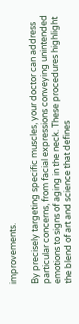improvements.

By precisely targeting specific muscles, your doctor can address particular concerns, from facial expressions conveying unintended emotions to signs of aging in the neck. These procedures highlight the blend of art and science that defines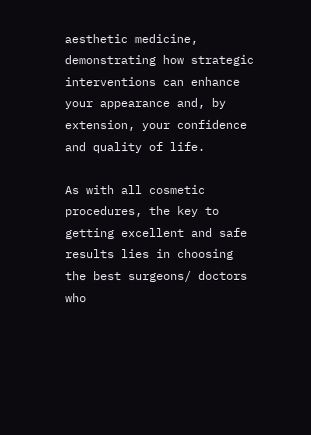aesthetic medicine, demonstrating how strategic interventions can enhance your appearance and, by extension, your confidence and quality of life.

As with all cosmetic procedures, the key to getting excellent and safe results lies in choosing the best surgeons/ doctors who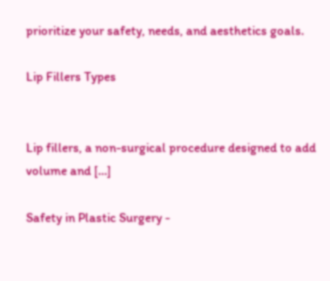prioritize your safety, needs, and aesthetics goals.

Lip Fillers Types


Lip fillers, a non-surgical procedure designed to add volume and […]

Safety in Plastic Surgery -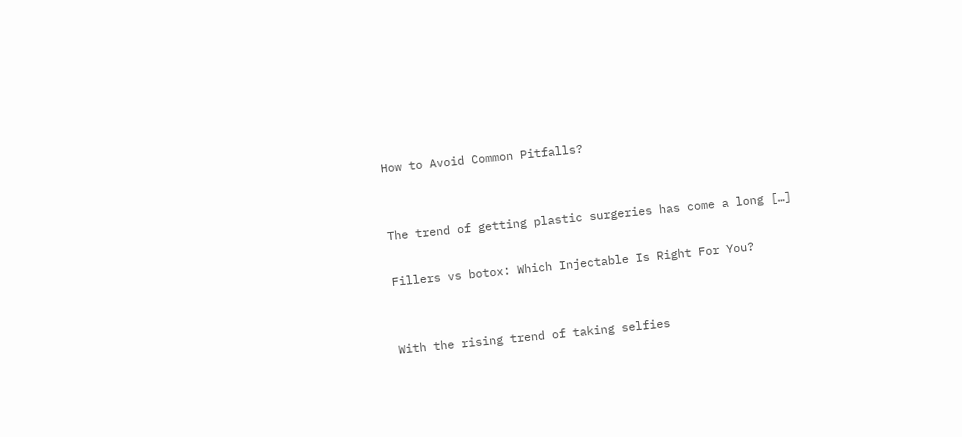How to Avoid Common Pitfalls?


The trend of getting plastic surgeries has come a long […]

Fillers vs botox: Which Injectable Is Right For You?


With the rising trend of taking selfies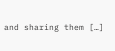and sharing them […]